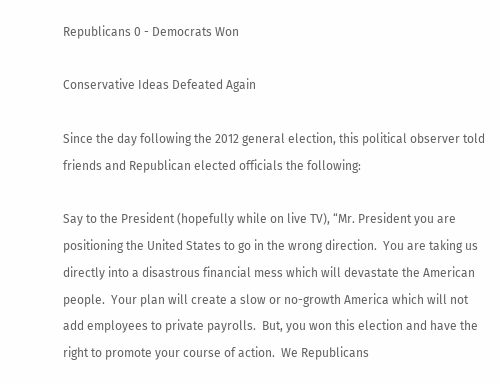Republicans 0 - Democrats Won

Conservative Ideas Defeated Again

Since the day following the 2012 general election, this political observer told friends and Republican elected officials the following:

Say to the President (hopefully while on live TV), “Mr. President you are positioning the United States to go in the wrong direction.  You are taking us directly into a disastrous financial mess which will devastate the American people.  Your plan will create a slow or no-growth America which will not add employees to private payrolls.  But, you won this election and have the right to promote your course of action.  We Republicans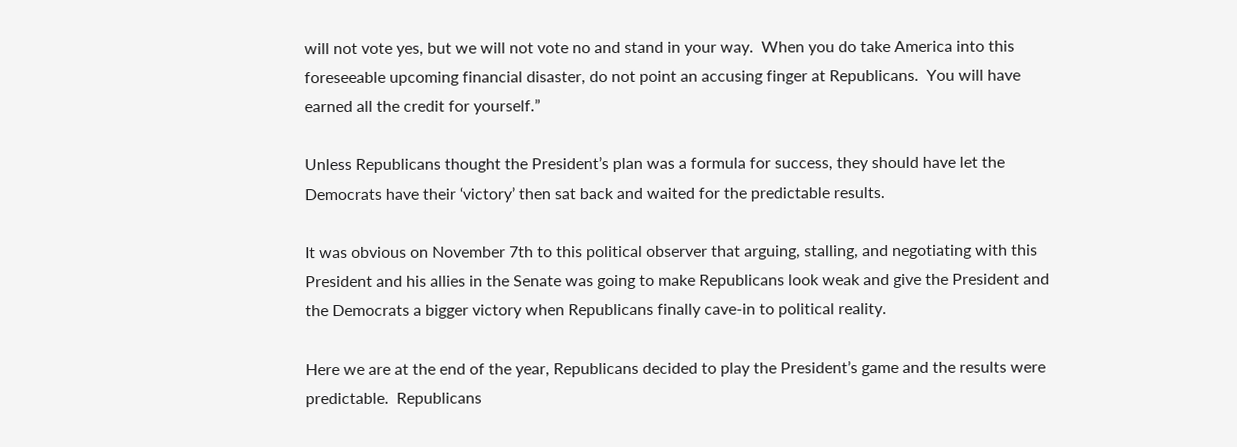will not vote yes, but we will not vote no and stand in your way.  When you do take America into this foreseeable upcoming financial disaster, do not point an accusing finger at Republicans.  You will have earned all the credit for yourself.”

Unless Republicans thought the President’s plan was a formula for success, they should have let the Democrats have their ‘victory’ then sat back and waited for the predictable results.

It was obvious on November 7th to this political observer that arguing, stalling, and negotiating with this President and his allies in the Senate was going to make Republicans look weak and give the President and the Democrats a bigger victory when Republicans finally cave-in to political reality.

Here we are at the end of the year, Republicans decided to play the President’s game and the results were predictable.  Republicans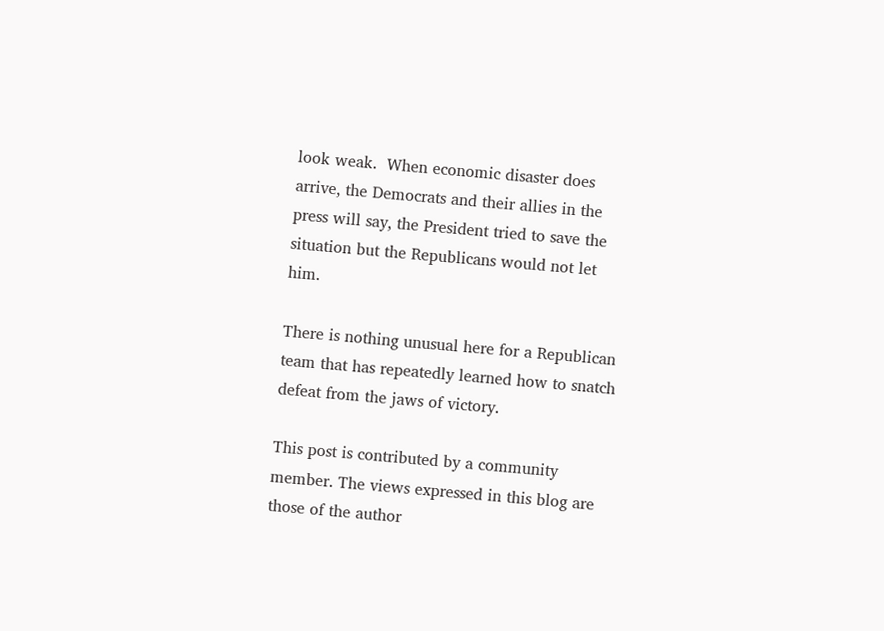look weak.  When economic disaster does arrive, the Democrats and their allies in the press will say, the President tried to save the situation but the Republicans would not let him.

There is nothing unusual here for a Republican team that has repeatedly learned how to snatch defeat from the jaws of victory.

This post is contributed by a community member. The views expressed in this blog are those of the author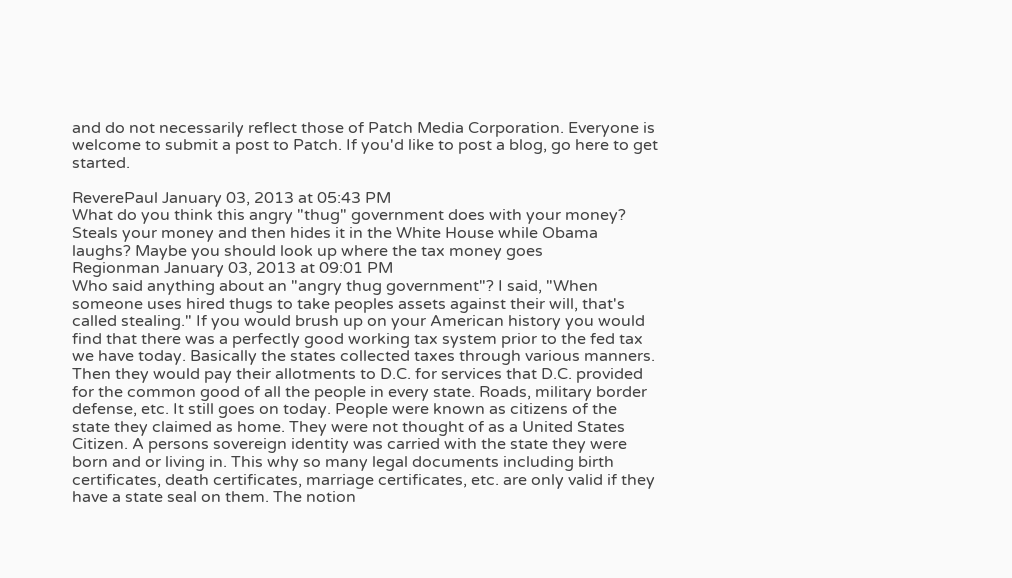and do not necessarily reflect those of Patch Media Corporation. Everyone is welcome to submit a post to Patch. If you'd like to post a blog, go here to get started.

ReverePaul January 03, 2013 at 05:43 PM
What do you think this angry "thug" government does with your money? Steals your money and then hides it in the White House while Obama laughs? Maybe you should look up where the tax money goes
Regionman January 03, 2013 at 09:01 PM
Who said anything about an "angry thug government"? I said, "When someone uses hired thugs to take peoples assets against their will, that's called stealing." If you would brush up on your American history you would find that there was a perfectly good working tax system prior to the fed tax we have today. Basically the states collected taxes through various manners. Then they would pay their allotments to D.C. for services that D.C. provided for the common good of all the people in every state. Roads, military border defense, etc. It still goes on today. People were known as citizens of the state they claimed as home. They were not thought of as a United States Citizen. A persons sovereign identity was carried with the state they were born and or living in. This why so many legal documents including birth certificates, death certificates, marriage certificates, etc. are only valid if they have a state seal on them. The notion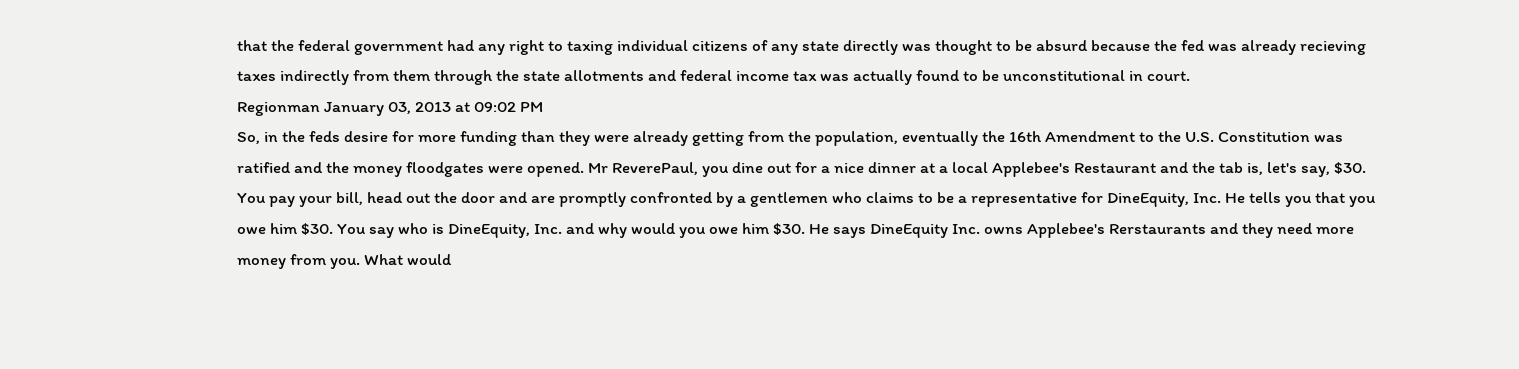that the federal government had any right to taxing individual citizens of any state directly was thought to be absurd because the fed was already recieving taxes indirectly from them through the state allotments and federal income tax was actually found to be unconstitutional in court.
Regionman January 03, 2013 at 09:02 PM
So, in the feds desire for more funding than they were already getting from the population, eventually the 16th Amendment to the U.S. Constitution was ratified and the money floodgates were opened. Mr ReverePaul, you dine out for a nice dinner at a local Applebee's Restaurant and the tab is, let's say, $30. You pay your bill, head out the door and are promptly confronted by a gentlemen who claims to be a representative for DineEquity, Inc. He tells you that you owe him $30. You say who is DineEquity, Inc. and why would you owe him $30. He says DineEquity Inc. owns Applebee's Rerstaurants and they need more money from you. What would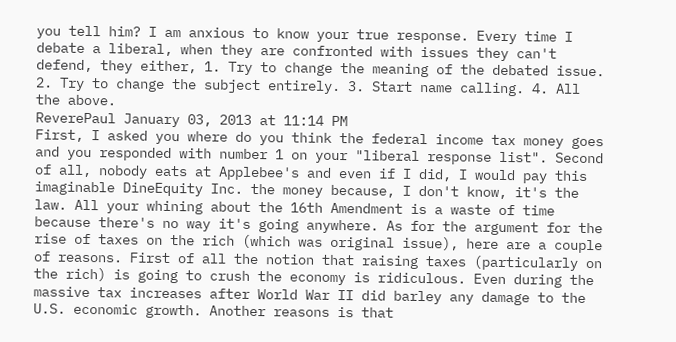you tell him? I am anxious to know your true response. Every time I debate a liberal, when they are confronted with issues they can't defend, they either, 1. Try to change the meaning of the debated issue. 2. Try to change the subject entirely. 3. Start name calling. 4. All the above.
ReverePaul January 03, 2013 at 11:14 PM
First, I asked you where do you think the federal income tax money goes and you responded with number 1 on your "liberal response list". Second of all, nobody eats at Applebee's and even if I did, I would pay this imaginable DineEquity Inc. the money because, I don't know, it's the law. All your whining about the 16th Amendment is a waste of time because there's no way it's going anywhere. As for the argument for the rise of taxes on the rich (which was original issue), here are a couple of reasons. First of all the notion that raising taxes (particularly on the rich) is going to crush the economy is ridiculous. Even during the massive tax increases after World War II did barley any damage to the U.S. economic growth. Another reasons is that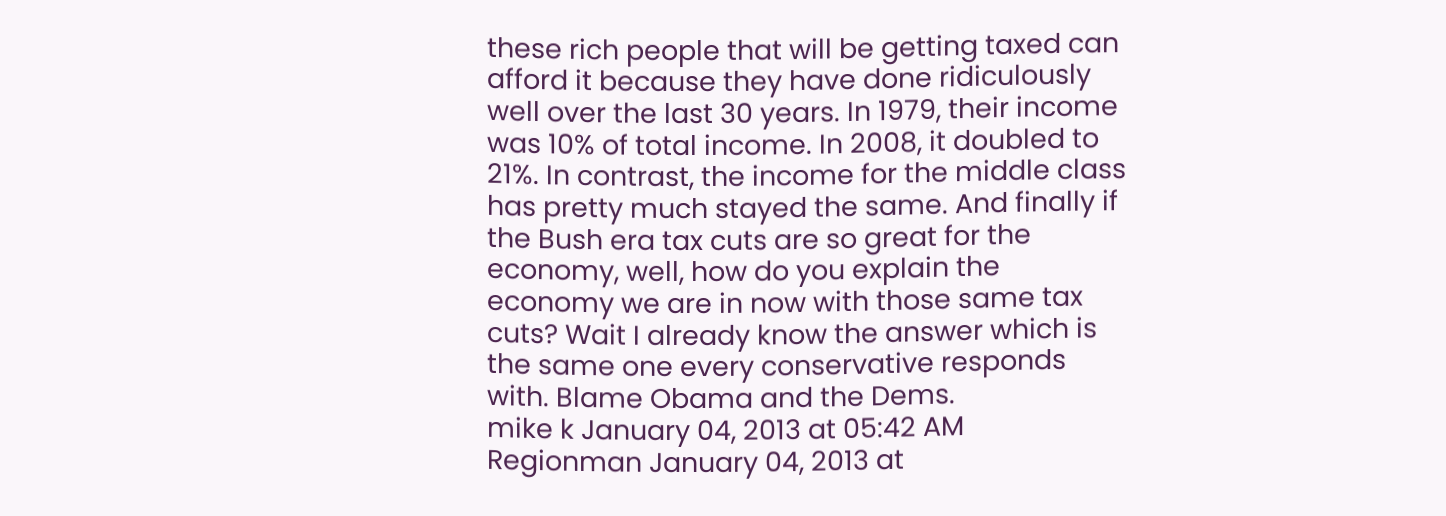these rich people that will be getting taxed can afford it because they have done ridiculously well over the last 30 years. In 1979, their income was 10% of total income. In 2008, it doubled to 21%. In contrast, the income for the middle class has pretty much stayed the same. And finally if the Bush era tax cuts are so great for the economy, well, how do you explain the economy we are in now with those same tax cuts? Wait I already know the answer which is the same one every conservative responds with. Blame Obama and the Dems.
mike k January 04, 2013 at 05:42 AM
Regionman January 04, 2013 at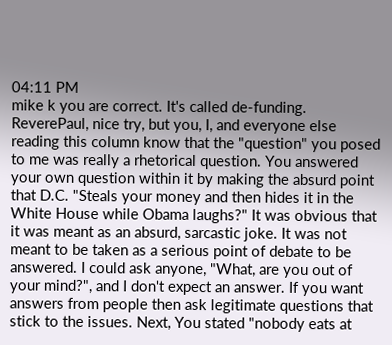04:11 PM
mike k you are correct. It's called de-funding. ReverePaul, nice try, but you, I, and everyone else reading this column know that the "question" you posed to me was really a rhetorical question. You answered your own question within it by making the absurd point that D.C. "Steals your money and then hides it in the White House while Obama laughs?" It was obvious that it was meant as an absurd, sarcastic joke. It was not meant to be taken as a serious point of debate to be answered. I could ask anyone, "What, are you out of your mind?", and I don't expect an answer. If you want answers from people then ask legitimate questions that stick to the issues. Next, You stated "nobody eats at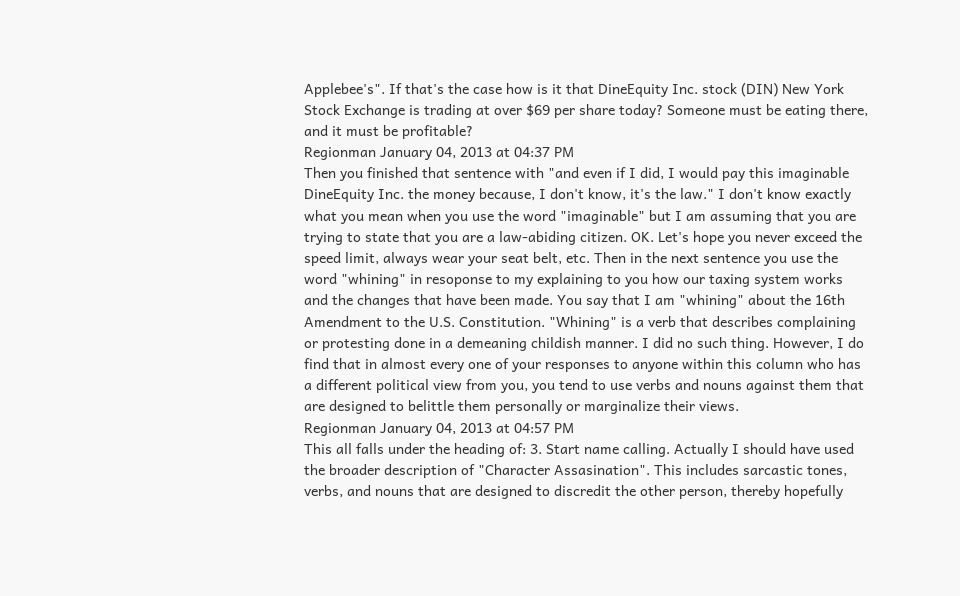Applebee's". If that's the case how is it that DineEquity Inc. stock (DIN) New York Stock Exchange is trading at over $69 per share today? Someone must be eating there, and it must be profitable?
Regionman January 04, 2013 at 04:37 PM
Then you finished that sentence with "and even if I did, I would pay this imaginable DineEquity Inc. the money because, I don't know, it's the law." I don't know exactly what you mean when you use the word "imaginable" but I am assuming that you are trying to state that you are a law-abiding citizen. OK. Let's hope you never exceed the speed limit, always wear your seat belt, etc. Then in the next sentence you use the word "whining" in resoponse to my explaining to you how our taxing system works and the changes that have been made. You say that I am "whining" about the 16th Amendment to the U.S. Constitution. "Whining" is a verb that describes complaining or protesting done in a demeaning childish manner. I did no such thing. However, I do find that in almost every one of your responses to anyone within this column who has a different political view from you, you tend to use verbs and nouns against them that are designed to belittle them personally or marginalize their views.
Regionman January 04, 2013 at 04:57 PM
This all falls under the heading of: 3. Start name calling. Actually I should have used the broader description of "Character Assasination". This includes sarcastic tones, verbs, and nouns that are designed to discredit the other person, thereby hopefully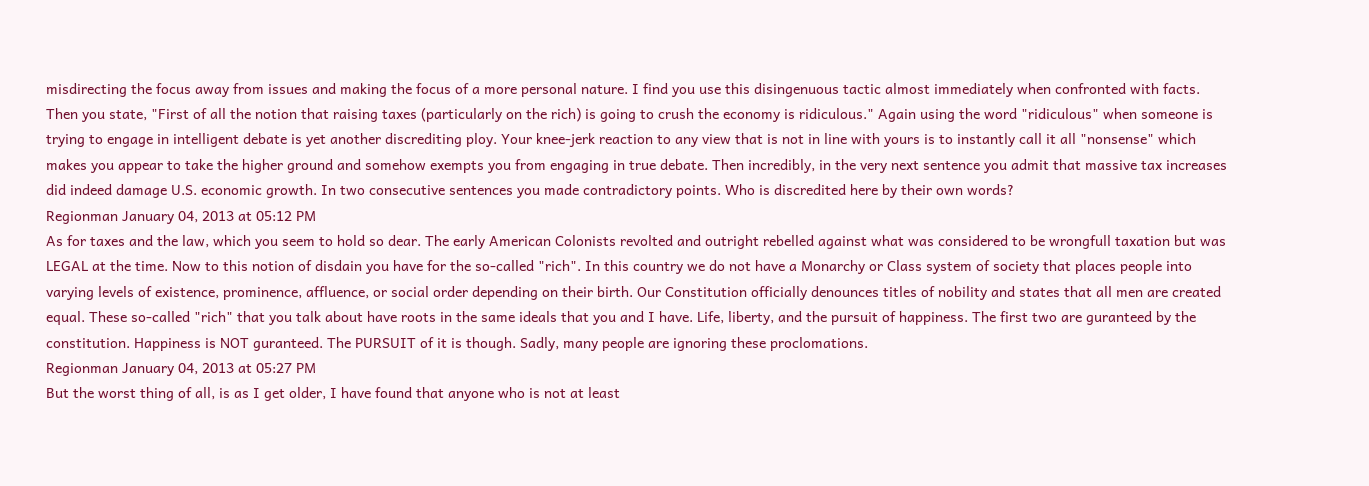misdirecting the focus away from issues and making the focus of a more personal nature. I find you use this disingenuous tactic almost immediately when confronted with facts. Then you state, "First of all the notion that raising taxes (particularly on the rich) is going to crush the economy is ridiculous." Again using the word "ridiculous" when someone is trying to engage in intelligent debate is yet another discrediting ploy. Your knee-jerk reaction to any view that is not in line with yours is to instantly call it all "nonsense" which makes you appear to take the higher ground and somehow exempts you from engaging in true debate. Then incredibly, in the very next sentence you admit that massive tax increases did indeed damage U.S. economic growth. In two consecutive sentences you made contradictory points. Who is discredited here by their own words?
Regionman January 04, 2013 at 05:12 PM
As for taxes and the law, which you seem to hold so dear. The early American Colonists revolted and outright rebelled against what was considered to be wrongfull taxation but was LEGAL at the time. Now to this notion of disdain you have for the so-called "rich". In this country we do not have a Monarchy or Class system of society that places people into varying levels of existence, prominence, affluence, or social order depending on their birth. Our Constitution officially denounces titles of nobility and states that all men are created equal. These so-called "rich" that you talk about have roots in the same ideals that you and I have. Life, liberty, and the pursuit of happiness. The first two are guranteed by the constitution. Happiness is NOT guranteed. The PURSUIT of it is though. Sadly, many people are ignoring these proclomations.
Regionman January 04, 2013 at 05:27 PM
But the worst thing of all, is as I get older, I have found that anyone who is not at least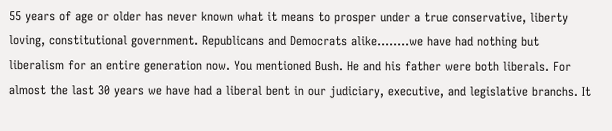55 years of age or older has never known what it means to prosper under a true conservative, liberty loving, constitutional government. Republicans and Democrats alike........we have had nothing but liberalism for an entire generation now. You mentioned Bush. He and his father were both liberals. For almost the last 30 years we have had a liberal bent in our judiciary, executive, and legislative branchs. It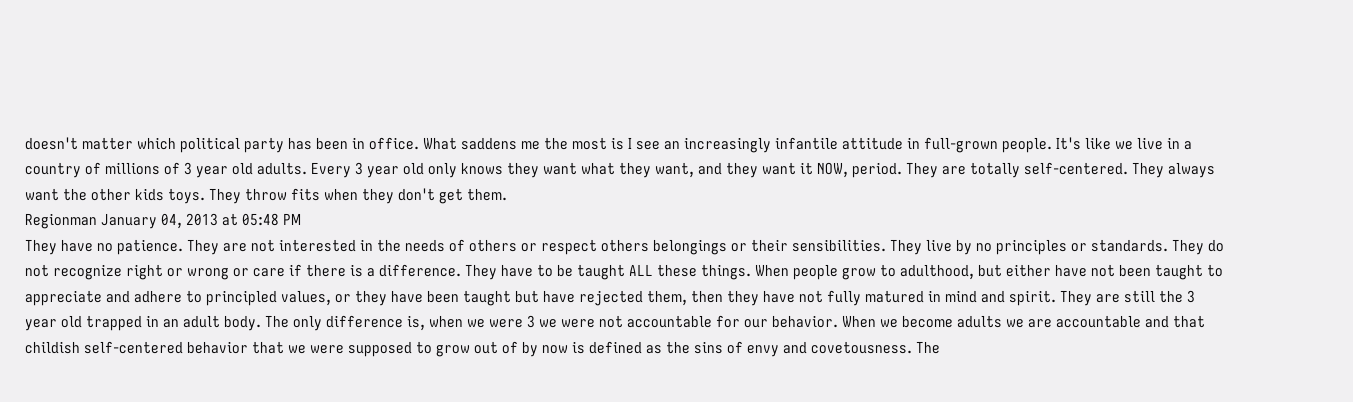doesn't matter which political party has been in office. What saddens me the most is I see an increasingly infantile attitude in full-grown people. It's like we live in a country of millions of 3 year old adults. Every 3 year old only knows they want what they want, and they want it NOW, period. They are totally self-centered. They always want the other kids toys. They throw fits when they don't get them.
Regionman January 04, 2013 at 05:48 PM
They have no patience. They are not interested in the needs of others or respect others belongings or their sensibilities. They live by no principles or standards. They do not recognize right or wrong or care if there is a difference. They have to be taught ALL these things. When people grow to adulthood, but either have not been taught to appreciate and adhere to principled values, or they have been taught but have rejected them, then they have not fully matured in mind and spirit. They are still the 3 year old trapped in an adult body. The only difference is, when we were 3 we were not accountable for our behavior. When we become adults we are accountable and that childish self-centered behavior that we were supposed to grow out of by now is defined as the sins of envy and covetousness. The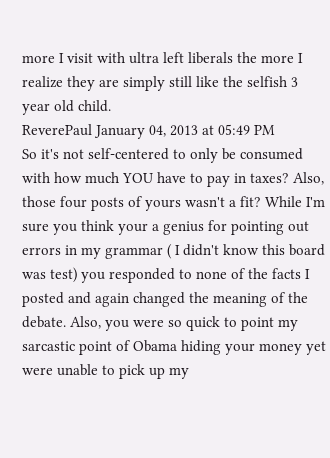more I visit with ultra left liberals the more I realize they are simply still like the selfish 3 year old child.
ReverePaul January 04, 2013 at 05:49 PM
So it's not self-centered to only be consumed with how much YOU have to pay in taxes? Also, those four posts of yours wasn't a fit? While I'm sure you think your a genius for pointing out errors in my grammar ( I didn't know this board was test) you responded to none of the facts I posted and again changed the meaning of the debate. Also, you were so quick to point my sarcastic point of Obama hiding your money yet were unable to pick up my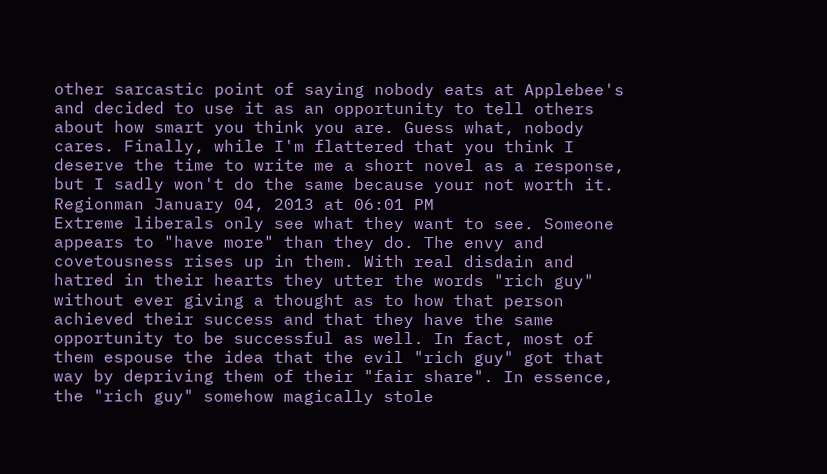other sarcastic point of saying nobody eats at Applebee's and decided to use it as an opportunity to tell others about how smart you think you are. Guess what, nobody cares. Finally, while I'm flattered that you think I deserve the time to write me a short novel as a response, but I sadly won't do the same because your not worth it.
Regionman January 04, 2013 at 06:01 PM
Extreme liberals only see what they want to see. Someone appears to "have more" than they do. The envy and covetousness rises up in them. With real disdain and hatred in their hearts they utter the words "rich guy" without ever giving a thought as to how that person achieved their success and that they have the same opportunity to be successful as well. In fact, most of them espouse the idea that the evil "rich guy" got that way by depriving them of their "fair share". In essence, the "rich guy" somehow magically stole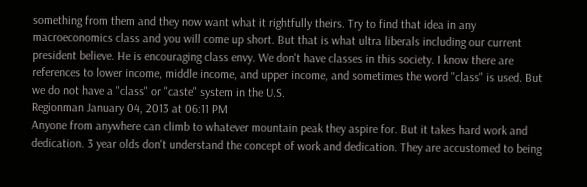something from them and they now want what it rightfully theirs. Try to find that idea in any macroeconomics class and you will come up short. But that is what ultra liberals including our current president believe. He is encouraging class envy. We don't have classes in this society. I know there are references to lower income, middle income, and upper income, and sometimes the word "class" is used. But we do not have a "class" or "caste" system in the U.S.
Regionman January 04, 2013 at 06:11 PM
Anyone from anywhere can climb to whatever mountain peak they aspire for. But it takes hard work and dedication. 3 year olds don't understand the concept of work and dedication. They are accustomed to being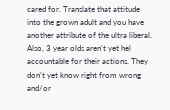cared for. Translate that attitude into the grown adult and you have another attribute of the ultra liberal. Also, 3 year olds aren't yet hel accountable for their actions. They don't yet know right from wrong and/or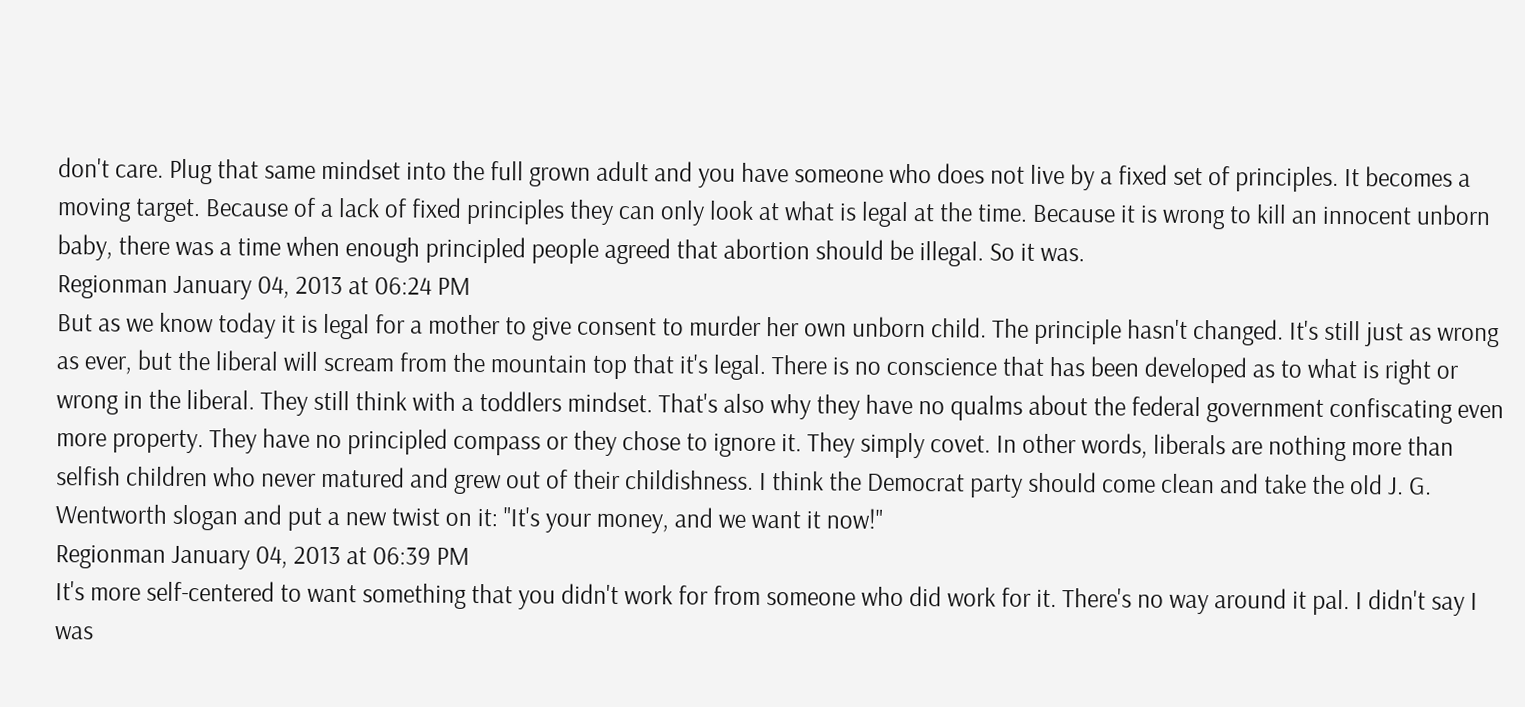don't care. Plug that same mindset into the full grown adult and you have someone who does not live by a fixed set of principles. It becomes a moving target. Because of a lack of fixed principles they can only look at what is legal at the time. Because it is wrong to kill an innocent unborn baby, there was a time when enough principled people agreed that abortion should be illegal. So it was.
Regionman January 04, 2013 at 06:24 PM
But as we know today it is legal for a mother to give consent to murder her own unborn child. The principle hasn't changed. It's still just as wrong as ever, but the liberal will scream from the mountain top that it's legal. There is no conscience that has been developed as to what is right or wrong in the liberal. They still think with a toddlers mindset. That's also why they have no qualms about the federal government confiscating even more property. They have no principled compass or they chose to ignore it. They simply covet. In other words, liberals are nothing more than selfish children who never matured and grew out of their childishness. I think the Democrat party should come clean and take the old J. G. Wentworth slogan and put a new twist on it: "It's your money, and we want it now!"
Regionman January 04, 2013 at 06:39 PM
It's more self-centered to want something that you didn't work for from someone who did work for it. There's no way around it pal. I didn't say I was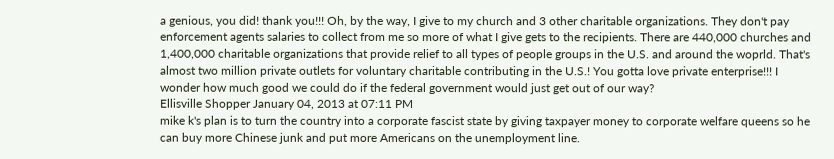a genious, you did! thank you!!! Oh, by the way, I give to my church and 3 other charitable organizations. They don't pay enforcement agents salaries to collect from me so more of what I give gets to the recipients. There are 440,000 churches and 1,400,000 charitable organizations that provide relief to all types of people groups in the U.S. and around the woprld. That's almost two million private outlets for voluntary charitable contributing in the U.S.! You gotta love private enterprise!!! I wonder how much good we could do if the federal government would just get out of our way?
Ellisville Shopper January 04, 2013 at 07:11 PM
mike k's plan is to turn the country into a corporate fascist state by giving taxpayer money to corporate welfare queens so he can buy more Chinese junk and put more Americans on the unemployment line.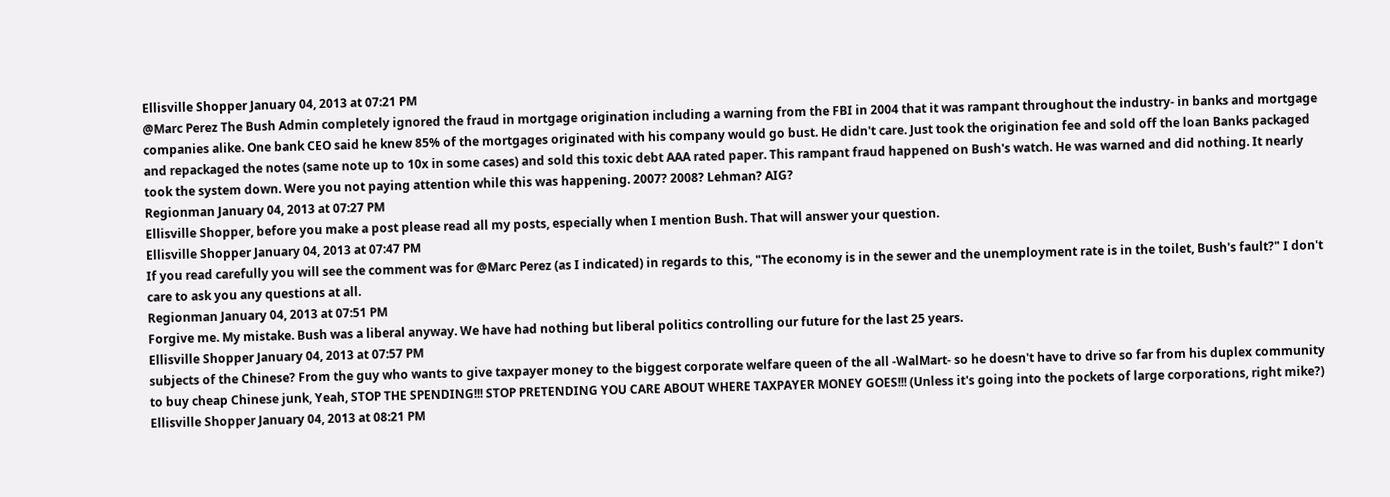Ellisville Shopper January 04, 2013 at 07:21 PM
@Marc Perez The Bush Admin completely ignored the fraud in mortgage origination including a warning from the FBI in 2004 that it was rampant throughout the industry- in banks and mortgage companies alike. One bank CEO said he knew 85% of the mortgages originated with his company would go bust. He didn't care. Just took the origination fee and sold off the loan Banks packaged and repackaged the notes (same note up to 10x in some cases) and sold this toxic debt AAA rated paper. This rampant fraud happened on Bush's watch. He was warned and did nothing. It nearly took the system down. Were you not paying attention while this was happening. 2007? 2008? Lehman? AIG?
Regionman January 04, 2013 at 07:27 PM
Ellisville Shopper, before you make a post please read all my posts, especially when I mention Bush. That will answer your question.
Ellisville Shopper January 04, 2013 at 07:47 PM
If you read carefully you will see the comment was for @Marc Perez (as I indicated) in regards to this, "The economy is in the sewer and the unemployment rate is in the toilet, Bush's fault?" I don't care to ask you any questions at all.
Regionman January 04, 2013 at 07:51 PM
Forgive me. My mistake. Bush was a liberal anyway. We have had nothing but liberal politics controlling our future for the last 25 years.
Ellisville Shopper January 04, 2013 at 07:57 PM
subjects of the Chinese? From the guy who wants to give taxpayer money to the biggest corporate welfare queen of the all -WalMart- so he doesn't have to drive so far from his duplex community to buy cheap Chinese junk, Yeah, STOP THE SPENDING!!! STOP PRETENDING YOU CARE ABOUT WHERE TAXPAYER MONEY GOES!!! (Unless it's going into the pockets of large corporations, right mike?)
Ellisville Shopper January 04, 2013 at 08:21 PM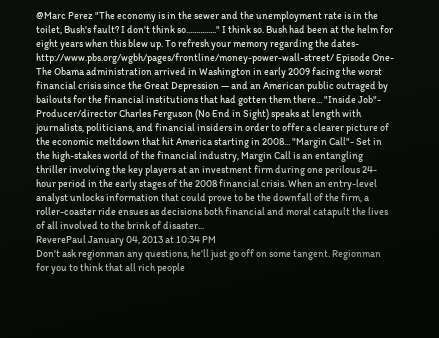@Marc Perez "The economy is in the sewer and the unemployment rate is in the toilet, Bush's fault? I don't think so..............." I think so. Bush had been at the helm for eight years when this blew up. To refresh your memory regarding the dates- http://www.pbs.org/wgbh/pages/frontline/money-power-wall-street/ Episode One- The Obama administration arrived in Washington in early 2009 facing the worst financial crisis since the Great Depression — and an American public outraged by bailouts for the financial institutions that had gotten them there... "Inside Job"- Producer/director Charles Ferguson (No End in Sight) speaks at length with journalists, politicians, and financial insiders in order to offer a clearer picture of the economic meltdown that hit America starting in 2008... "Margin Call"- Set in the high-stakes world of the financial industry, Margin Call is an entangling thriller involving the key players at an investment firm during one perilous 24-hour period in the early stages of the 2008 financial crisis. When an entry-level analyst unlocks information that could prove to be the downfall of the firm, a roller-coaster ride ensues as decisions both financial and moral catapult the lives of all involved to the brink of disaster...
ReverePaul January 04, 2013 at 10:34 PM
Don't ask regionman any questions, he'll just go off on some tangent. Regionman for you to think that all rich people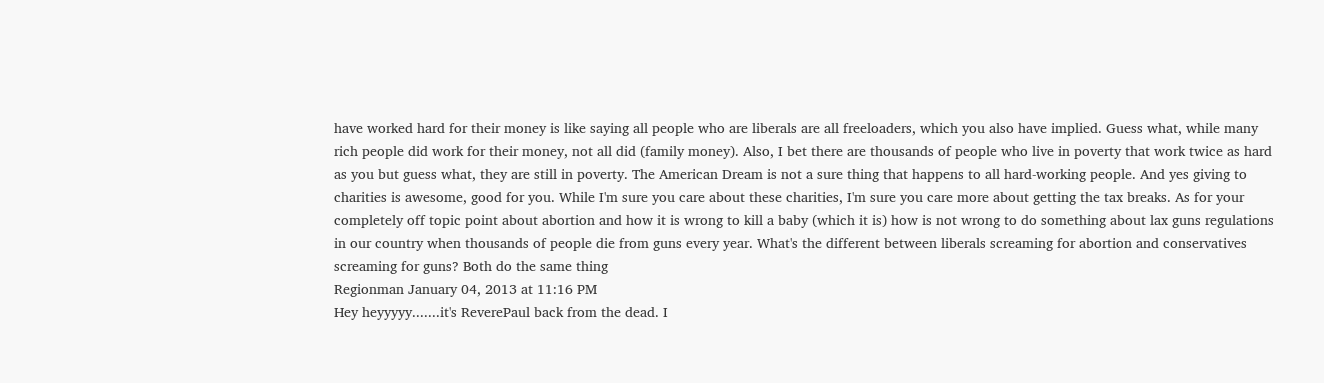have worked hard for their money is like saying all people who are liberals are all freeloaders, which you also have implied. Guess what, while many rich people did work for their money, not all did (family money). Also, I bet there are thousands of people who live in poverty that work twice as hard as you but guess what, they are still in poverty. The American Dream is not a sure thing that happens to all hard-working people. And yes giving to charities is awesome, good for you. While I'm sure you care about these charities, I'm sure you care more about getting the tax breaks. As for your completely off topic point about abortion and how it is wrong to kill a baby (which it is) how is not wrong to do something about lax guns regulations in our country when thousands of people die from guns every year. What's the different between liberals screaming for abortion and conservatives screaming for guns? Both do the same thing
Regionman January 04, 2013 at 11:16 PM
Hey heyyyyy.......it's ReverePaul back from the dead. I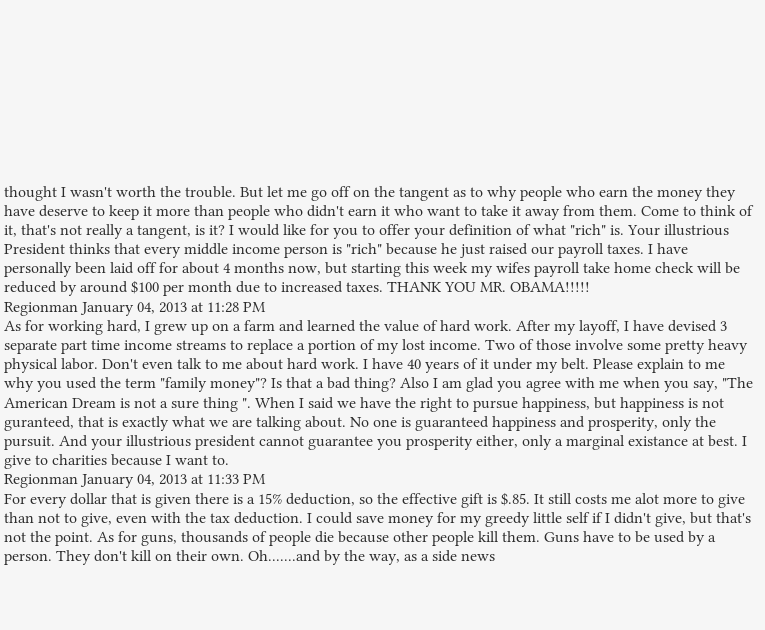thought I wasn't worth the trouble. But let me go off on the tangent as to why people who earn the money they have deserve to keep it more than people who didn't earn it who want to take it away from them. Come to think of it, that's not really a tangent, is it? I would like for you to offer your definition of what "rich" is. Your illustrious President thinks that every middle income person is "rich" because he just raised our payroll taxes. I have personally been laid off for about 4 months now, but starting this week my wifes payroll take home check will be reduced by around $100 per month due to increased taxes. THANK YOU MR. OBAMA!!!!!
Regionman January 04, 2013 at 11:28 PM
As for working hard, I grew up on a farm and learned the value of hard work. After my layoff, I have devised 3 separate part time income streams to replace a portion of my lost income. Two of those involve some pretty heavy physical labor. Don't even talk to me about hard work. I have 40 years of it under my belt. Please explain to me why you used the term "family money"? Is that a bad thing? Also I am glad you agree with me when you say, "The American Dream is not a sure thing ". When I said we have the right to pursue happiness, but happiness is not guranteed, that is exactly what we are talking about. No one is guaranteed happiness and prosperity, only the pursuit. And your illustrious president cannot guarantee you prosperity either, only a marginal existance at best. I give to charities because I want to.
Regionman January 04, 2013 at 11:33 PM
For every dollar that is given there is a 15% deduction, so the effective gift is $.85. It still costs me alot more to give than not to give, even with the tax deduction. I could save money for my greedy little self if I didn't give, but that's not the point. As for guns, thousands of people die because other people kill them. Guns have to be used by a person. They don't kill on their own. Oh.......and by the way, as a side news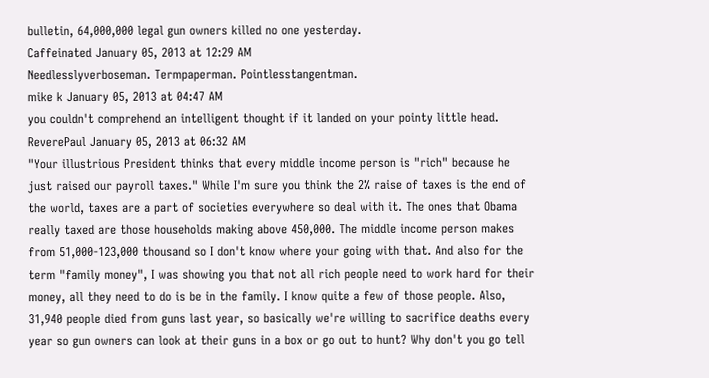bulletin, 64,000,000 legal gun owners killed no one yesterday.
Caffeinated January 05, 2013 at 12:29 AM
Needlesslyverboseman. Termpaperman. Pointlesstangentman.
mike k January 05, 2013 at 04:47 AM
you couldn't comprehend an intelligent thought if it landed on your pointy little head.
ReverePaul January 05, 2013 at 06:32 AM
"Your illustrious President thinks that every middle income person is "rich" because he just raised our payroll taxes." While I'm sure you think the 2% raise of taxes is the end of the world, taxes are a part of societies everywhere so deal with it. The ones that Obama really taxed are those households making above 450,000. The middle income person makes from 51,000-123,000 thousand so I don't know where your going with that. And also for the term "family money", I was showing you that not all rich people need to work hard for their money, all they need to do is be in the family. I know quite a few of those people. Also, 31,940 people died from guns last year, so basically we're willing to sacrifice deaths every year so gun owners can look at their guns in a box or go out to hunt? Why don't you go tell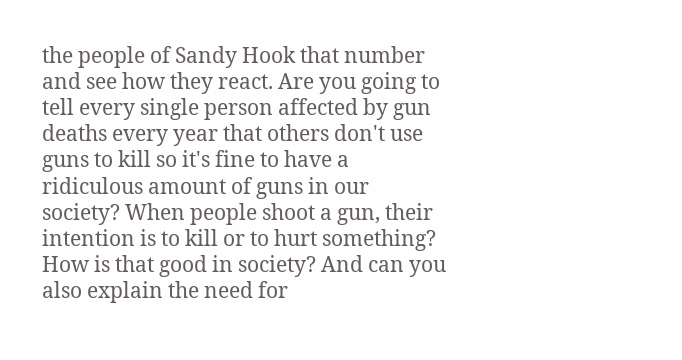the people of Sandy Hook that number and see how they react. Are you going to tell every single person affected by gun deaths every year that others don't use guns to kill so it's fine to have a ridiculous amount of guns in our society? When people shoot a gun, their intention is to kill or to hurt something? How is that good in society? And can you also explain the need for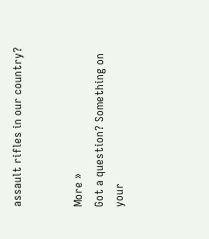assault rifles in our country?


More »
Got a question? Something on your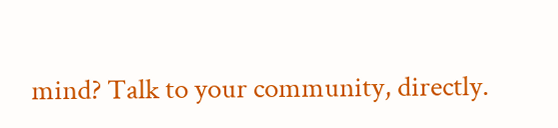mind? Talk to your community, directly.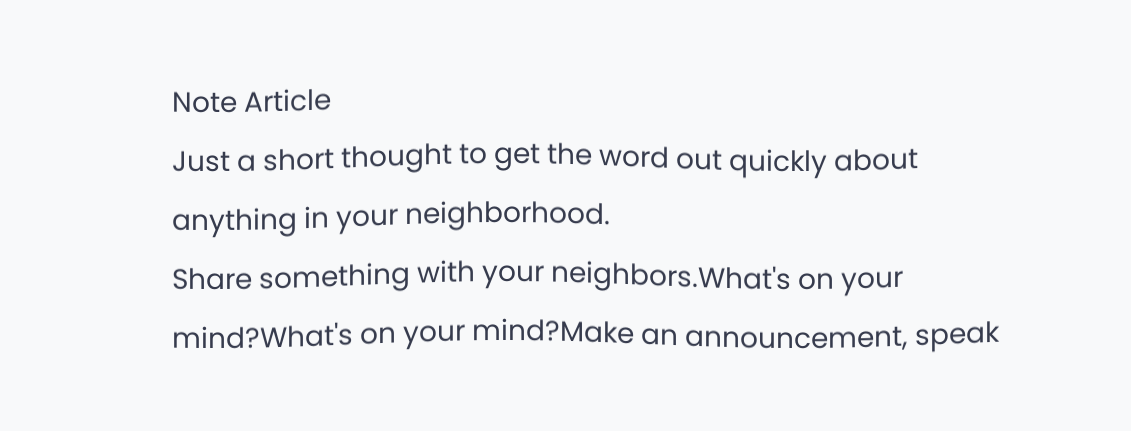Note Article
Just a short thought to get the word out quickly about anything in your neighborhood.
Share something with your neighbors.What's on your mind?What's on your mind?Make an announcement, speak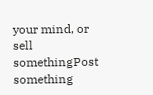your mind, or sell somethingPost something